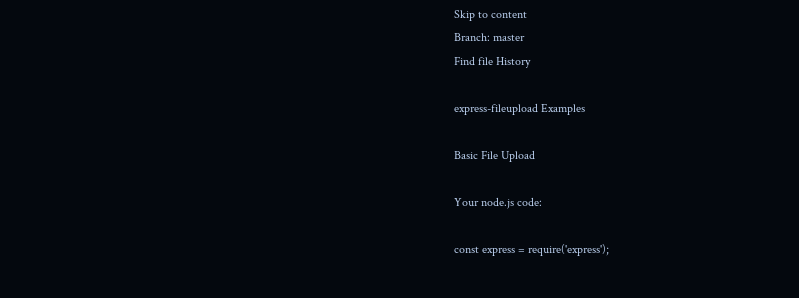Skip to content
Branch: master
Find file History

express-fileupload Examples

Basic File Upload

Your node.js code:

const express = require('express');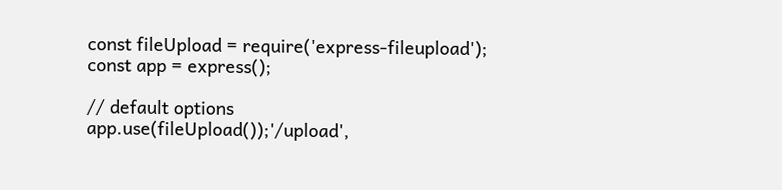const fileUpload = require('express-fileupload');
const app = express();

// default options
app.use(fileUpload());'/upload',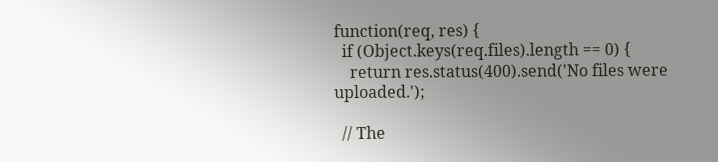function(req, res) {
  if (Object.keys(req.files).length == 0) {
    return res.status(400).send('No files were uploaded.');

  // The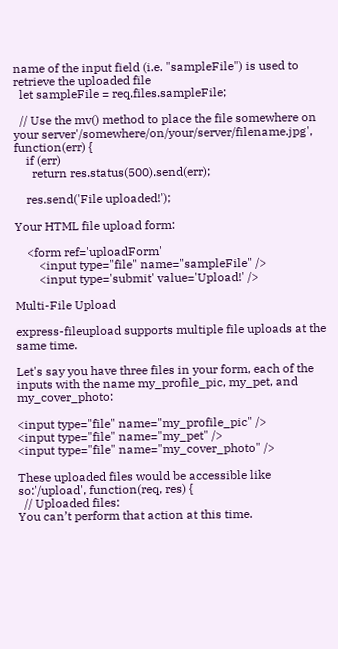name of the input field (i.e. "sampleFile") is used to retrieve the uploaded file
  let sampleFile = req.files.sampleFile;

  // Use the mv() method to place the file somewhere on your server'/somewhere/on/your/server/filename.jpg', function(err) {
    if (err)
      return res.status(500).send(err);

    res.send('File uploaded!');

Your HTML file upload form:

    <form ref='uploadForm'
        <input type="file" name="sampleFile" />
        <input type='submit' value='Upload!' />

Multi-File Upload

express-fileupload supports multiple file uploads at the same time.

Let's say you have three files in your form, each of the inputs with the name my_profile_pic, my_pet, and my_cover_photo:

<input type="file" name="my_profile_pic" />
<input type="file" name="my_pet" />
<input type="file" name="my_cover_photo" />

These uploaded files would be accessible like so:'/upload', function(req, res) {
  // Uploaded files:
You can’t perform that action at this time.